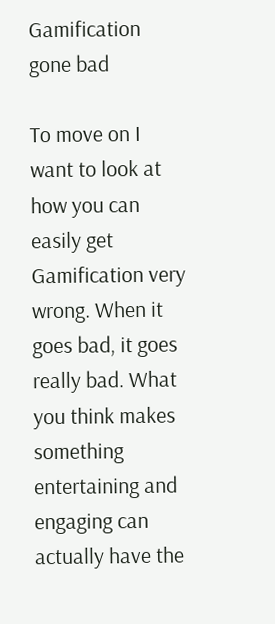Gamification gone bad

To move on I want to look at how you can easily get Gamification very wrong. When it goes bad, it goes really bad. What you think makes something entertaining and engaging can actually have the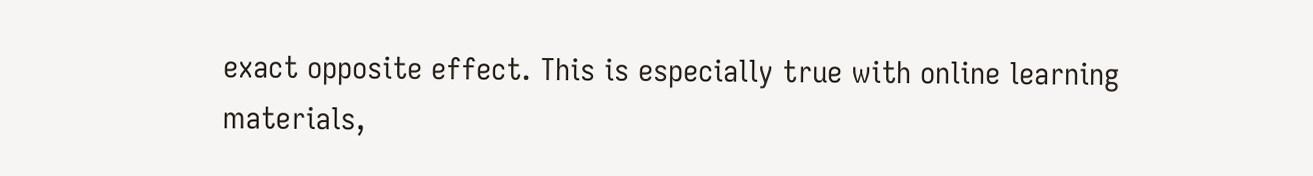exact opposite effect. This is especially true with online learning materials,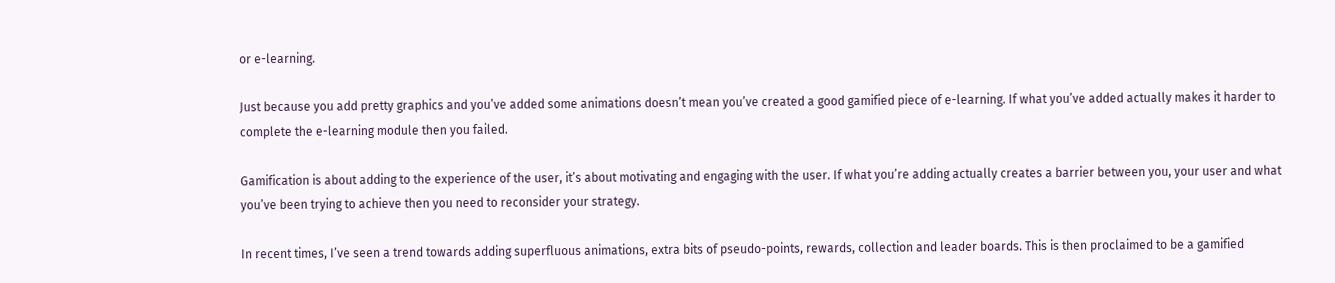or e-learning.

Just because you add pretty graphics and you’ve added some animations doesn’t mean you’ve created a good gamified piece of e-learning. If what you’ve added actually makes it harder to complete the e-learning module then you failed.

Gamification is about adding to the experience of the user, it’s about motivating and engaging with the user. If what you’re adding actually creates a barrier between you, your user and what you’ve been trying to achieve then you need to reconsider your strategy.

In recent times, I’ve seen a trend towards adding superfluous animations, extra bits of pseudo-points, rewards, collection and leader boards. This is then proclaimed to be a gamified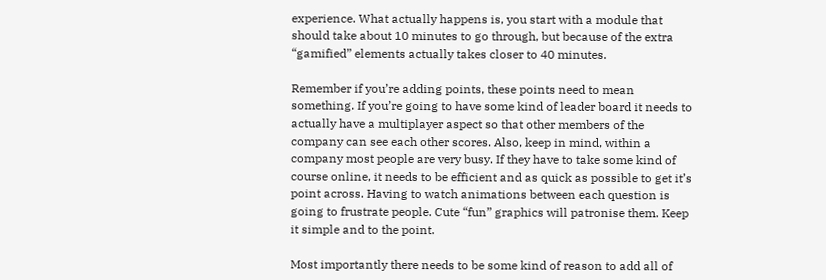experience. What actually happens is, you start with a module that should take about 10 minutes to go through, but because of the extra “gamified” elements actually takes closer to 40 minutes.

Remember if you’re adding points, these points need to mean something. If you’re going to have some kind of leader board it needs to actually have a multiplayer aspect so that other members of the company can see each other scores. Also, keep in mind, within a company most people are very busy. If they have to take some kind of course online, it needs to be efficient and as quick as possible to get it’s point across. Having to watch animations between each question is going to frustrate people. Cute “fun” graphics will patronise them. Keep it simple and to the point.

Most importantly there needs to be some kind of reason to add all of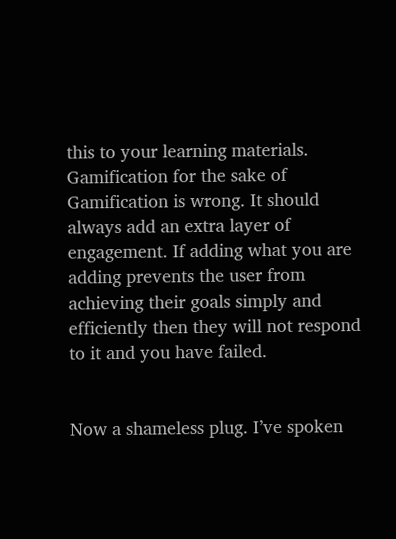this to your learning materials. Gamification for the sake of Gamification is wrong. It should always add an extra layer of engagement. If adding what you are adding prevents the user from achieving their goals simply and efficiently then they will not respond to it and you have failed.


Now a shameless plug. I’ve spoken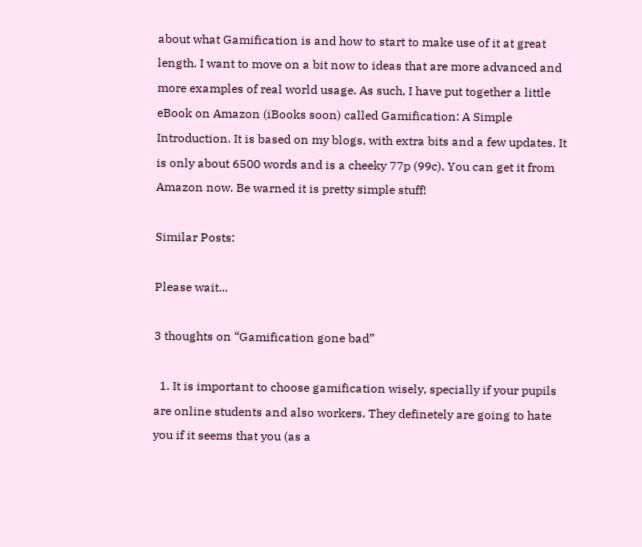about what Gamification is and how to start to make use of it at great length. I want to move on a bit now to ideas that are more advanced and more examples of real world usage. As such, I have put together a little eBook on Amazon (iBooks soon) called Gamification: A Simple Introduction. It is based on my blogs, with extra bits and a few updates. It is only about 6500 words and is a cheeky 77p (99c). You can get it from Amazon now. Be warned it is pretty simple stuff!

Similar Posts:

Please wait...

3 thoughts on “Gamification gone bad”

  1. It is important to choose gamification wisely, specially if your pupils are online students and also workers. They definetely are going to hate you if it seems that you (as a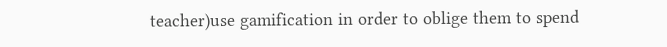teacher)use gamification in order to oblige them to spend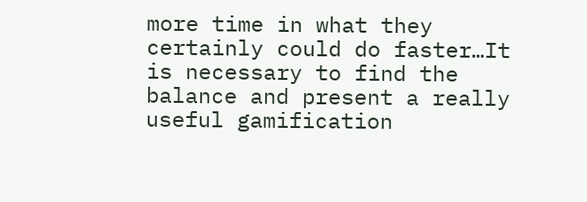more time in what they certainly could do faster…It is necessary to find the balance and present a really useful gamification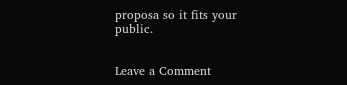proposa so it fits your public.


Leave a Comment